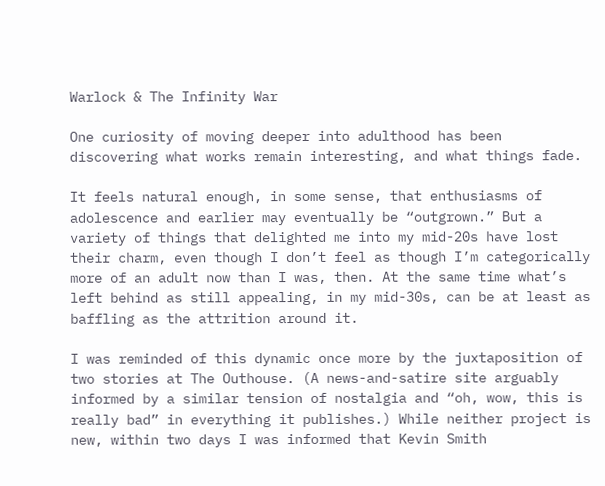Warlock & The Infinity War

One curiosity of moving deeper into adulthood has been discovering what works remain interesting, and what things fade.

It feels natural enough, in some sense, that enthusiasms of adolescence and earlier may eventually be “outgrown.” But a variety of things that delighted me into my mid-20s have lost their charm, even though I don’t feel as though I’m categorically more of an adult now than I was, then. At the same time what’s left behind as still appealing, in my mid-30s, can be at least as baffling as the attrition around it.

I was reminded of this dynamic once more by the juxtaposition of two stories at The Outhouse. (A news-and-satire site arguably informed by a similar tension of nostalgia and “oh, wow, this is really bad” in everything it publishes.) While neither project is new, within two days I was informed that Kevin Smith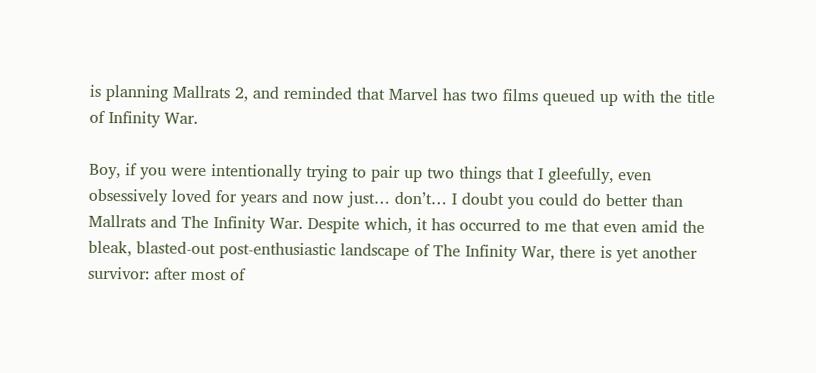is planning Mallrats 2, and reminded that Marvel has two films queued up with the title of Infinity War.

Boy, if you were intentionally trying to pair up two things that I gleefully, even obsessively loved for years and now just… don’t… I doubt you could do better than Mallrats and The Infinity War. Despite which, it has occurred to me that even amid the bleak, blasted-out post-enthusiastic landscape of The Infinity War, there is yet another survivor: after most of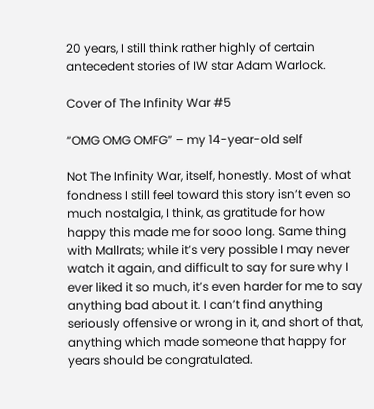20 years, I still think rather highly of certain antecedent stories of IW star Adam Warlock.

Cover of The Infinity War #5

“OMG OMG OMFG” – my 14-year-old self

Not The Infinity War, itself, honestly. Most of what fondness I still feel toward this story isn’t even so much nostalgia, I think, as gratitude for how happy this made me for sooo long. Same thing with Mallrats; while it’s very possible I may never watch it again, and difficult to say for sure why I ever liked it so much, it’s even harder for me to say anything bad about it. I can’t find anything seriously offensive or wrong in it, and short of that, anything which made someone that happy for years should be congratulated.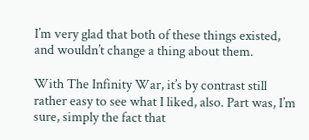I’m very glad that both of these things existed, and wouldn’t change a thing about them.

With The Infinity War, it’s by contrast still rather easy to see what I liked, also. Part was, I’m sure, simply the fact that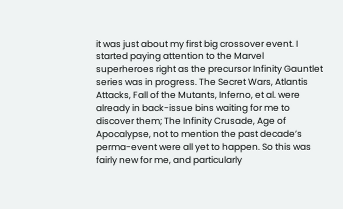it was just about my first big crossover event. I started paying attention to the Marvel superheroes right as the precursor Infinity Gauntlet series was in progress. The Secret Wars, Atlantis Attacks, Fall of the Mutants, Inferno, et al. were already in back-issue bins waiting for me to discover them; The Infinity Crusade, Age of Apocalypse, not to mention the past decade’s perma-event were all yet to happen. So this was fairly new for me, and particularly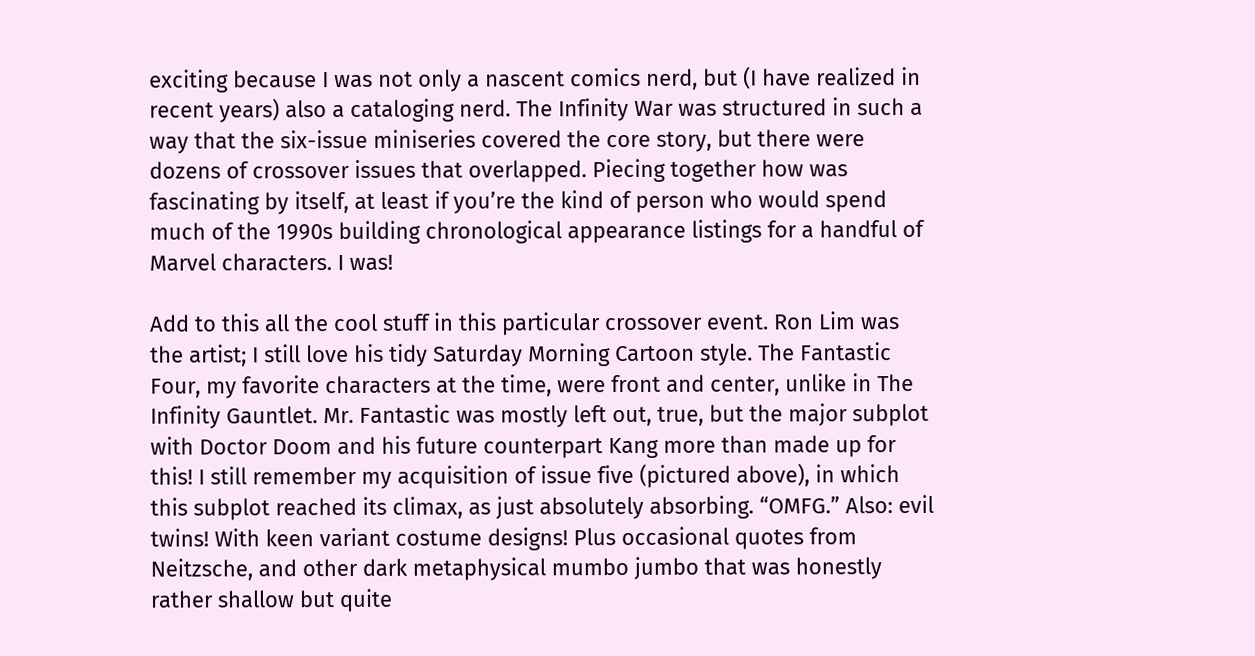exciting because I was not only a nascent comics nerd, but (I have realized in recent years) also a cataloging nerd. The Infinity War was structured in such a way that the six-issue miniseries covered the core story, but there were dozens of crossover issues that overlapped. Piecing together how was fascinating by itself, at least if you’re the kind of person who would spend much of the 1990s building chronological appearance listings for a handful of Marvel characters. I was!

Add to this all the cool stuff in this particular crossover event. Ron Lim was the artist; I still love his tidy Saturday Morning Cartoon style. The Fantastic Four, my favorite characters at the time, were front and center, unlike in The Infinity Gauntlet. Mr. Fantastic was mostly left out, true, but the major subplot with Doctor Doom and his future counterpart Kang more than made up for this! I still remember my acquisition of issue five (pictured above), in which this subplot reached its climax, as just absolutely absorbing. “OMFG.” Also: evil twins! With keen variant costume designs! Plus occasional quotes from Neitzsche, and other dark metaphysical mumbo jumbo that was honestly rather shallow but quite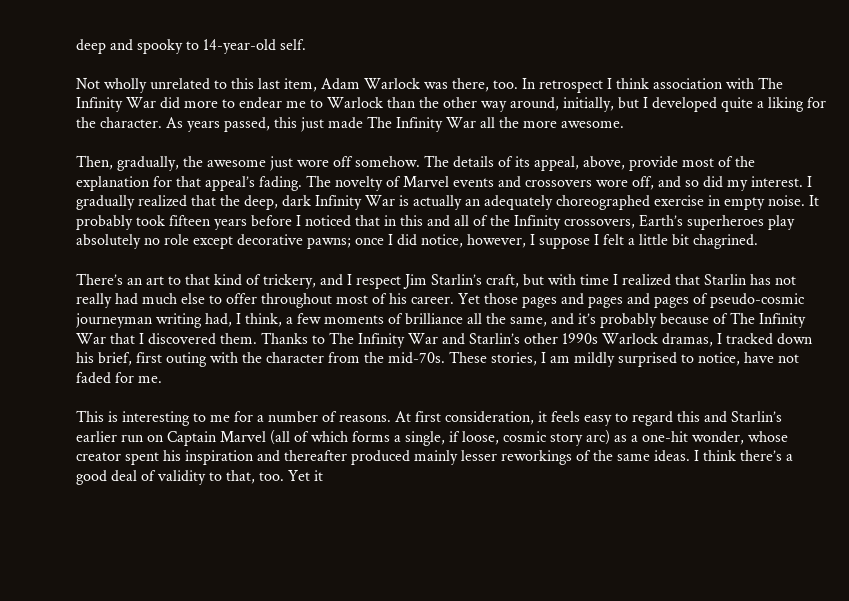deep and spooky to 14-year-old self.

Not wholly unrelated to this last item, Adam Warlock was there, too. In retrospect I think association with The Infinity War did more to endear me to Warlock than the other way around, initially, but I developed quite a liking for the character. As years passed, this just made The Infinity War all the more awesome.

Then, gradually, the awesome just wore off somehow. The details of its appeal, above, provide most of the explanation for that appeal’s fading. The novelty of Marvel events and crossovers wore off, and so did my interest. I gradually realized that the deep, dark Infinity War is actually an adequately choreographed exercise in empty noise. It probably took fifteen years before I noticed that in this and all of the Infinity crossovers, Earth’s superheroes play absolutely no role except decorative pawns; once I did notice, however, I suppose I felt a little bit chagrined.

There’s an art to that kind of trickery, and I respect Jim Starlin’s craft, but with time I realized that Starlin has not really had much else to offer throughout most of his career. Yet those pages and pages and pages of pseudo-cosmic journeyman writing had, I think, a few moments of brilliance all the same, and it’s probably because of The Infinity War that I discovered them. Thanks to The Infinity War and Starlin’s other 1990s Warlock dramas, I tracked down his brief, first outing with the character from the mid-70s. These stories, I am mildly surprised to notice, have not faded for me.

This is interesting to me for a number of reasons. At first consideration, it feels easy to regard this and Starlin’s earlier run on Captain Marvel (all of which forms a single, if loose, cosmic story arc) as a one-hit wonder, whose creator spent his inspiration and thereafter produced mainly lesser reworkings of the same ideas. I think there’s a good deal of validity to that, too. Yet it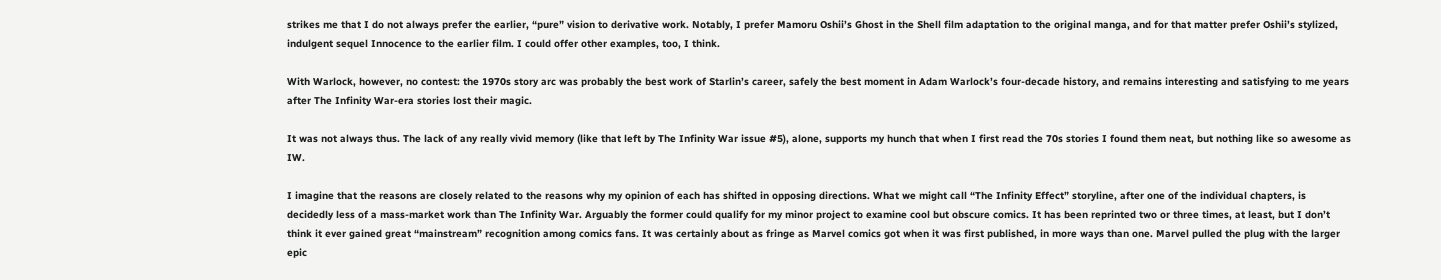strikes me that I do not always prefer the earlier, “pure” vision to derivative work. Notably, I prefer Mamoru Oshii’s Ghost in the Shell film adaptation to the original manga, and for that matter prefer Oshii’s stylized, indulgent sequel Innocence to the earlier film. I could offer other examples, too, I think.

With Warlock, however, no contest: the 1970s story arc was probably the best work of Starlin’s career, safely the best moment in Adam Warlock’s four-decade history, and remains interesting and satisfying to me years after The Infinity War-era stories lost their magic.

It was not always thus. The lack of any really vivid memory (like that left by The Infinity War issue #5), alone, supports my hunch that when I first read the 70s stories I found them neat, but nothing like so awesome as IW.

I imagine that the reasons are closely related to the reasons why my opinion of each has shifted in opposing directions. What we might call “The Infinity Effect” storyline, after one of the individual chapters, is decidedly less of a mass-market work than The Infinity War. Arguably the former could qualify for my minor project to examine cool but obscure comics. It has been reprinted two or three times, at least, but I don’t think it ever gained great “mainstream” recognition among comics fans. It was certainly about as fringe as Marvel comics got when it was first published, in more ways than one. Marvel pulled the plug with the larger epic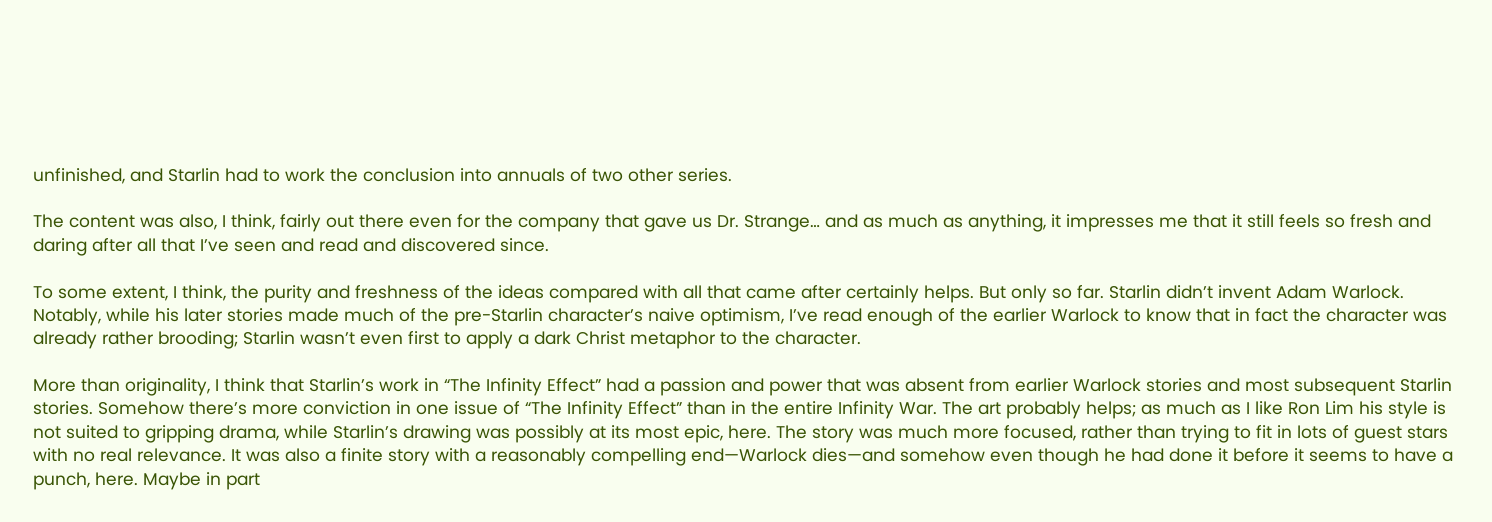unfinished, and Starlin had to work the conclusion into annuals of two other series.

The content was also, I think, fairly out there even for the company that gave us Dr. Strange… and as much as anything, it impresses me that it still feels so fresh and daring after all that I’ve seen and read and discovered since.

To some extent, I think, the purity and freshness of the ideas compared with all that came after certainly helps. But only so far. Starlin didn’t invent Adam Warlock. Notably, while his later stories made much of the pre-Starlin character’s naive optimism, I’ve read enough of the earlier Warlock to know that in fact the character was already rather brooding; Starlin wasn’t even first to apply a dark Christ metaphor to the character.

More than originality, I think that Starlin’s work in “The Infinity Effect” had a passion and power that was absent from earlier Warlock stories and most subsequent Starlin stories. Somehow there’s more conviction in one issue of “The Infinity Effect” than in the entire Infinity War. The art probably helps; as much as I like Ron Lim his style is not suited to gripping drama, while Starlin’s drawing was possibly at its most epic, here. The story was much more focused, rather than trying to fit in lots of guest stars with no real relevance. It was also a finite story with a reasonably compelling end—Warlock dies—and somehow even though he had done it before it seems to have a punch, here. Maybe in part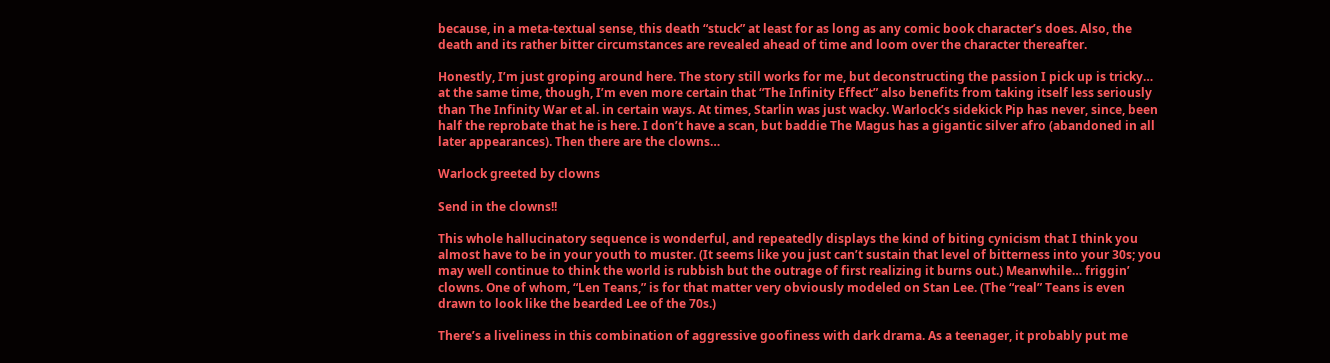because, in a meta-textual sense, this death “stuck” at least for as long as any comic book character’s does. Also, the death and its rather bitter circumstances are revealed ahead of time and loom over the character thereafter.

Honestly, I’m just groping around here. The story still works for me, but deconstructing the passion I pick up is tricky… at the same time, though, I’m even more certain that “The Infinity Effect” also benefits from taking itself less seriously than The Infinity War et al. in certain ways. At times, Starlin was just wacky. Warlock’s sidekick Pip has never, since, been half the reprobate that he is here. I don’t have a scan, but baddie The Magus has a gigantic silver afro (abandoned in all later appearances). Then there are the clowns…

Warlock greeted by clowns

Send in the clowns!!

This whole hallucinatory sequence is wonderful, and repeatedly displays the kind of biting cynicism that I think you almost have to be in your youth to muster. (It seems like you just can’t sustain that level of bitterness into your 30s; you may well continue to think the world is rubbish but the outrage of first realizing it burns out.) Meanwhile… friggin’ clowns. One of whom, “Len Teans,” is for that matter very obviously modeled on Stan Lee. (The “real” Teans is even drawn to look like the bearded Lee of the 70s.)

There’s a liveliness in this combination of aggressive goofiness with dark drama. As a teenager, it probably put me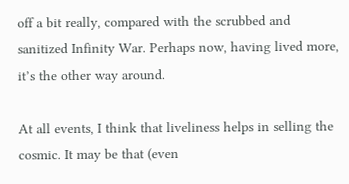off a bit really, compared with the scrubbed and sanitized Infinity War. Perhaps now, having lived more, it’s the other way around.

At all events, I think that liveliness helps in selling the cosmic. It may be that (even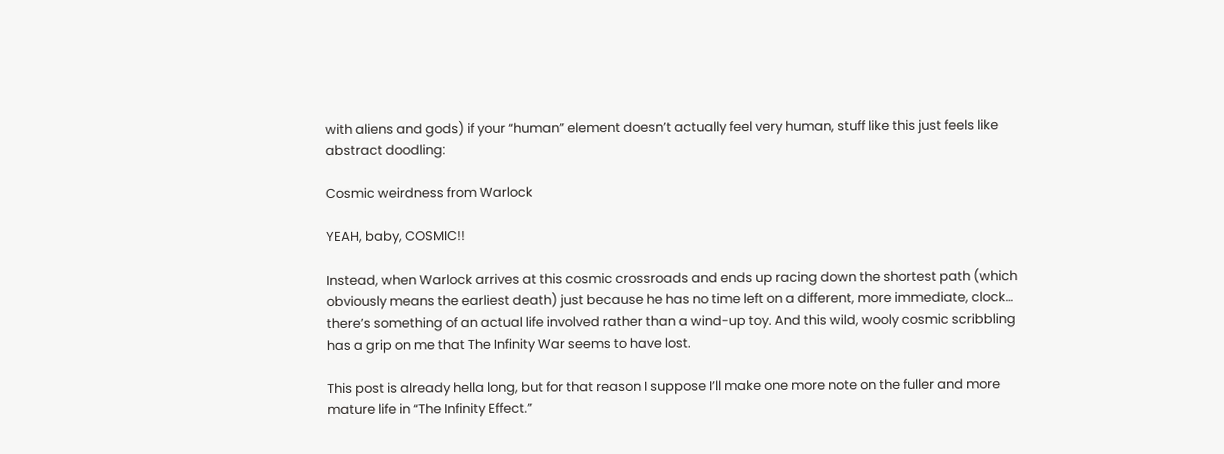with aliens and gods) if your “human” element doesn’t actually feel very human, stuff like this just feels like abstract doodling:

Cosmic weirdness from Warlock

YEAH, baby, COSMIC!!

Instead, when Warlock arrives at this cosmic crossroads and ends up racing down the shortest path (which obviously means the earliest death) just because he has no time left on a different, more immediate, clock… there’s something of an actual life involved rather than a wind-up toy. And this wild, wooly cosmic scribbling has a grip on me that The Infinity War seems to have lost.

This post is already hella long, but for that reason I suppose I’ll make one more note on the fuller and more mature life in “The Infinity Effect.”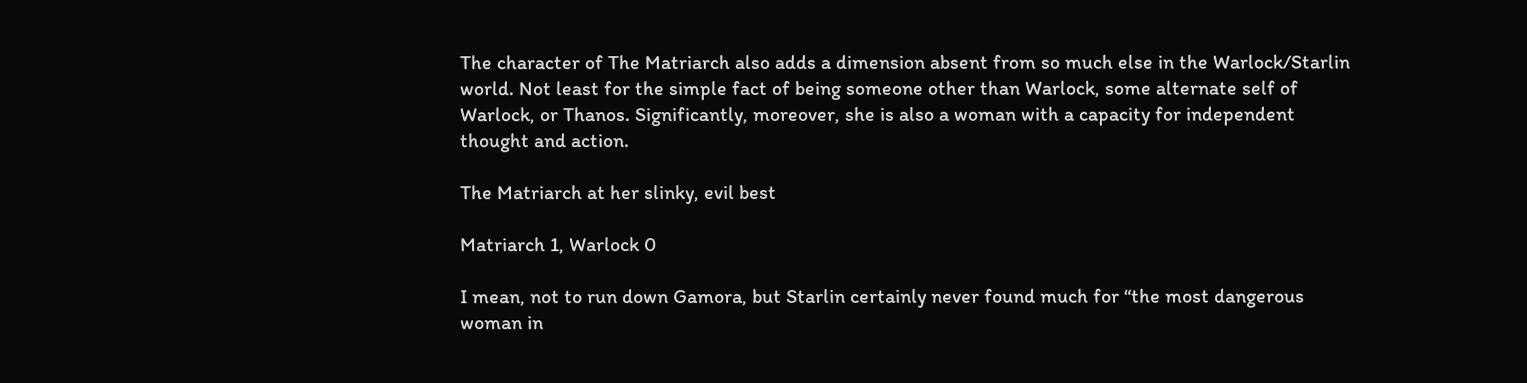The character of The Matriarch also adds a dimension absent from so much else in the Warlock/Starlin world. Not least for the simple fact of being someone other than Warlock, some alternate self of Warlock, or Thanos. Significantly, moreover, she is also a woman with a capacity for independent thought and action.

The Matriarch at her slinky, evil best

Matriarch 1, Warlock 0

I mean, not to run down Gamora, but Starlin certainly never found much for “the most dangerous woman in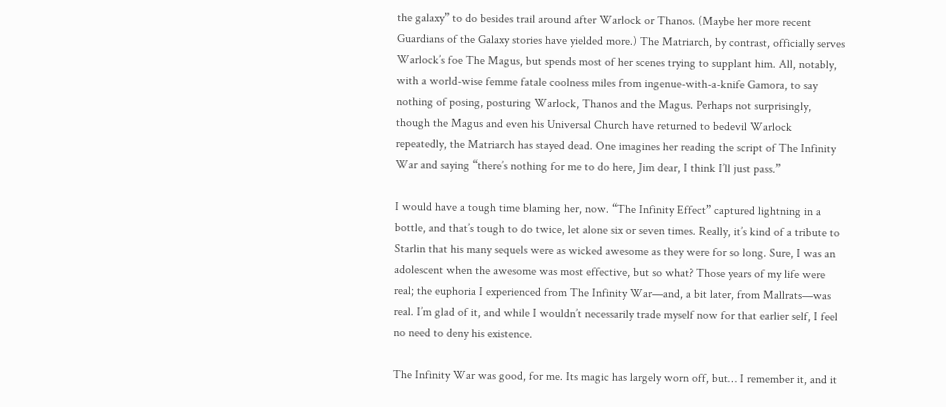the galaxy” to do besides trail around after Warlock or Thanos. (Maybe her more recent Guardians of the Galaxy stories have yielded more.) The Matriarch, by contrast, officially serves Warlock’s foe The Magus, but spends most of her scenes trying to supplant him. All, notably, with a world-wise femme fatale coolness miles from ingenue-with-a-knife Gamora, to say nothing of posing, posturing Warlock, Thanos and the Magus. Perhaps not surprisingly, though the Magus and even his Universal Church have returned to bedevil Warlock repeatedly, the Matriarch has stayed dead. One imagines her reading the script of The Infinity War and saying “there’s nothing for me to do here, Jim dear, I think I’ll just pass.”

I would have a tough time blaming her, now. “The Infinity Effect” captured lightning in a bottle, and that’s tough to do twice, let alone six or seven times. Really, it’s kind of a tribute to Starlin that his many sequels were as wicked awesome as they were for so long. Sure, I was an adolescent when the awesome was most effective, but so what? Those years of my life were real; the euphoria I experienced from The Infinity War—and, a bit later, from Mallrats—was real. I’m glad of it, and while I wouldn’t necessarily trade myself now for that earlier self, I feel no need to deny his existence.

The Infinity War was good, for me. Its magic has largely worn off, but… I remember it, and it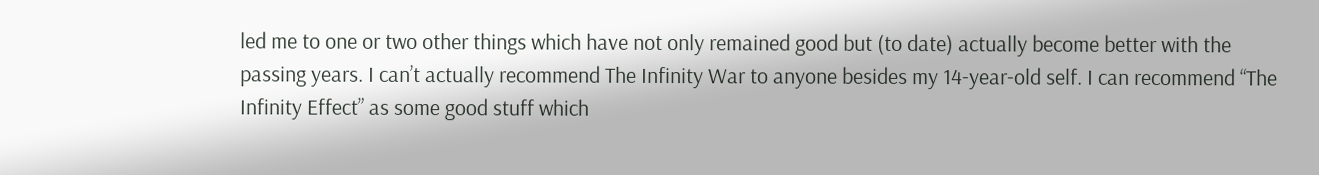led me to one or two other things which have not only remained good but (to date) actually become better with the passing years. I can’t actually recommend The Infinity War to anyone besides my 14-year-old self. I can recommend “The Infinity Effect” as some good stuff which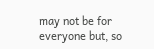may not be for everyone but, so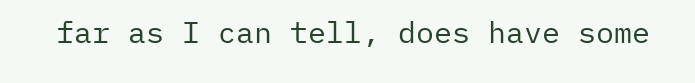far as I can tell, does have some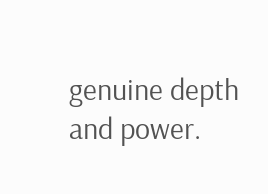genuine depth and power.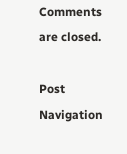Comments are closed.

Post Navigation